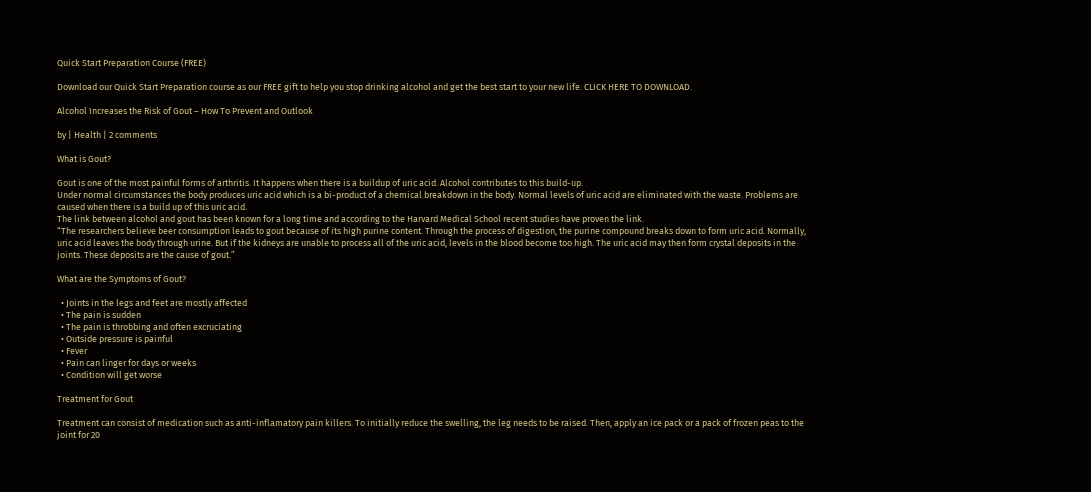Quick Start Preparation Course (FREE)

Download our Quick Start Preparation course as our FREE gift to help you stop drinking alcohol and get the best start to your new life. CLICK HERE TO DOWNLOAD.

Alcohol Increases the Risk of Gout – How To Prevent and Outlook

by | Health | 2 comments

What is Gout?

Gout is one of the most painful forms of arthritis. It happens when there is a buildup of uric acid. Alcohol contributes to this build-up.
Under normal circumstances the body produces uric acid which is a bi-product of a chemical breakdown in the body. Normal levels of uric acid are eliminated with the waste. Problems are caused when there is a build up of this uric acid.
The link between alcohol and gout has been known for a long time and according to the Harvard Medical School recent studies have proven the link.
“The researchers believe beer consumption leads to gout because of its high purine content. Through the process of digestion, the purine compound breaks down to form uric acid. Normally, uric acid leaves the body through urine. But if the kidneys are unable to process all of the uric acid, levels in the blood become too high. The uric acid may then form crystal deposits in the joints. These deposits are the cause of gout.”

What are the Symptoms of Gout?

  • Joints in the legs and feet are mostly affected
  • The pain is sudden
  • The pain is throbbing and often excruciating
  • Outside pressure is painful
  • Fever
  • Pain can linger for days or weeks
  • Condition will get worse

Treatment for Gout

Treatment can consist of medication such as anti-inflamatory pain killers. To initially reduce the swelling, the leg needs to be raised. Then, apply an ice pack or a pack of frozen peas to the joint for 20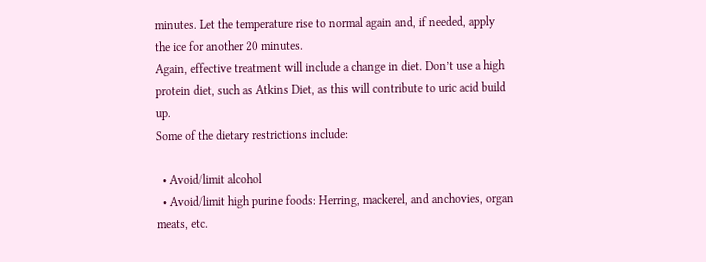minutes. Let the temperature rise to normal again and, if needed, apply the ice for another 20 minutes.
Again, effective treatment will include a change in diet. Don’t use a high protein diet, such as Atkins Diet, as this will contribute to uric acid build up.
Some of the dietary restrictions include:

  • Avoid/limit alcohol
  • Avoid/limit high purine foods: Herring, mackerel, and anchovies, organ meats, etc.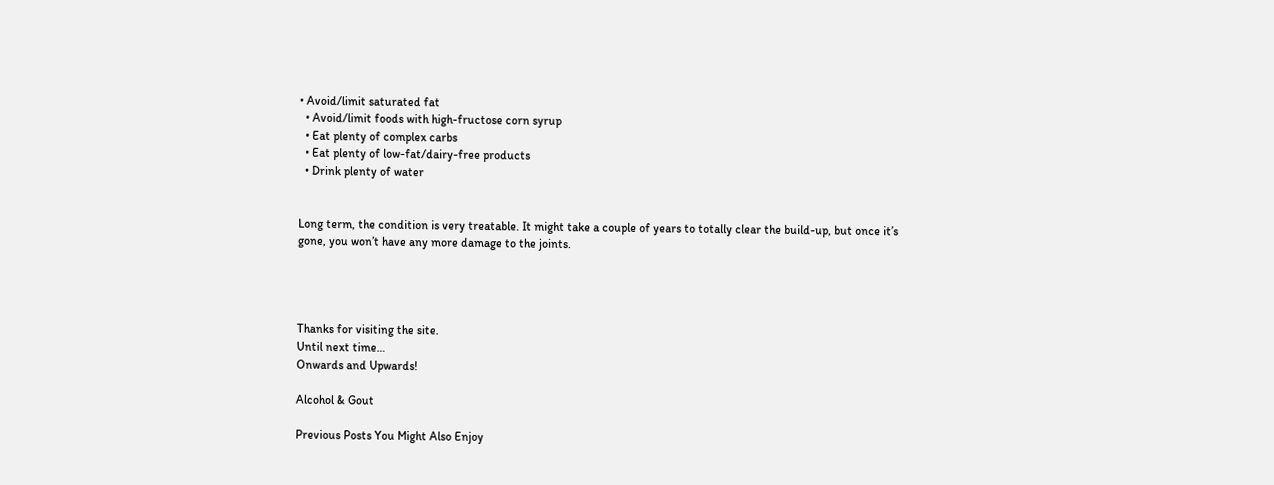• Avoid/limit saturated fat
  • Avoid/limit foods with high-fructose corn syrup
  • Eat plenty of complex carbs
  • Eat plenty of low-fat/dairy-free products
  • Drink plenty of water


Long term, the condition is very treatable. It might take a couple of years to totally clear the build-up, but once it’s gone, you won’t have any more damage to the joints.




Thanks for visiting the site.
Until next time…
Onwards and Upwards!

Alcohol & Gout

Previous Posts You Might Also Enjoy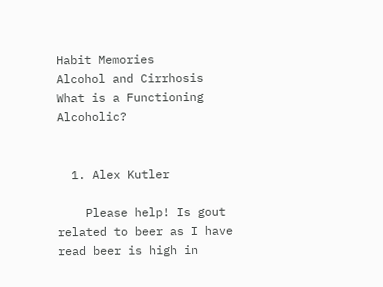Habit Memories
Alcohol and Cirrhosis
What is a Functioning Alcoholic?


  1. Alex Kutler

    Please help! Is gout related to beer as I have read beer is high in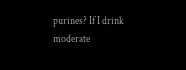purines? If I drink moderate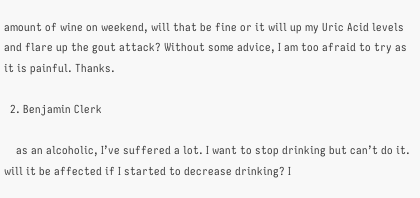amount of wine on weekend, will that be fine or it will up my Uric Acid levels and flare up the gout attack? Without some advice, I am too afraid to try as it is painful. Thanks.

  2. Benjamin Clerk

    as an alcoholic, I’ve suffered a lot. I want to stop drinking but can’t do it. will it be affected if I started to decrease drinking? I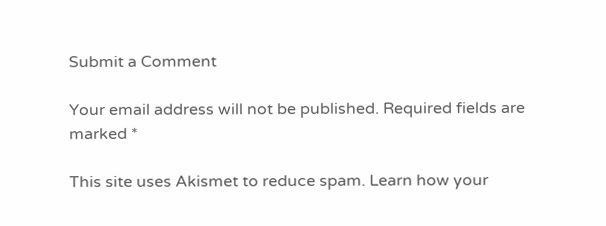Submit a Comment

Your email address will not be published. Required fields are marked *

This site uses Akismet to reduce spam. Learn how your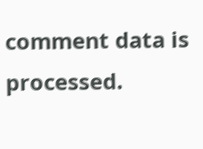comment data is processed.